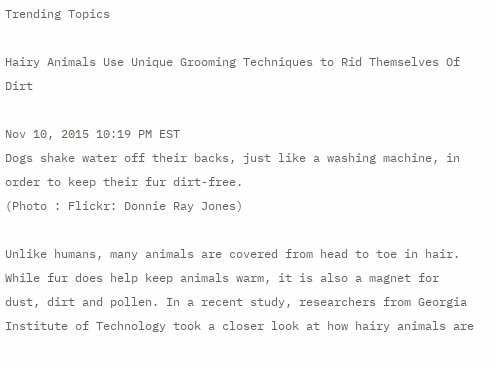Trending Topics

Hairy Animals Use Unique Grooming Techniques to Rid Themselves Of Dirt

Nov 10, 2015 10:19 PM EST
Dogs shake water off their backs, just like a washing machine, in order to keep their fur dirt-free.
(Photo : Flickr: Donnie Ray Jones)

Unlike humans, many animals are covered from head to toe in hair. While fur does help keep animals warm, it is also a magnet for dust, dirt and pollen. In a recent study, researchers from Georgia Institute of Technology took a closer look at how hairy animals are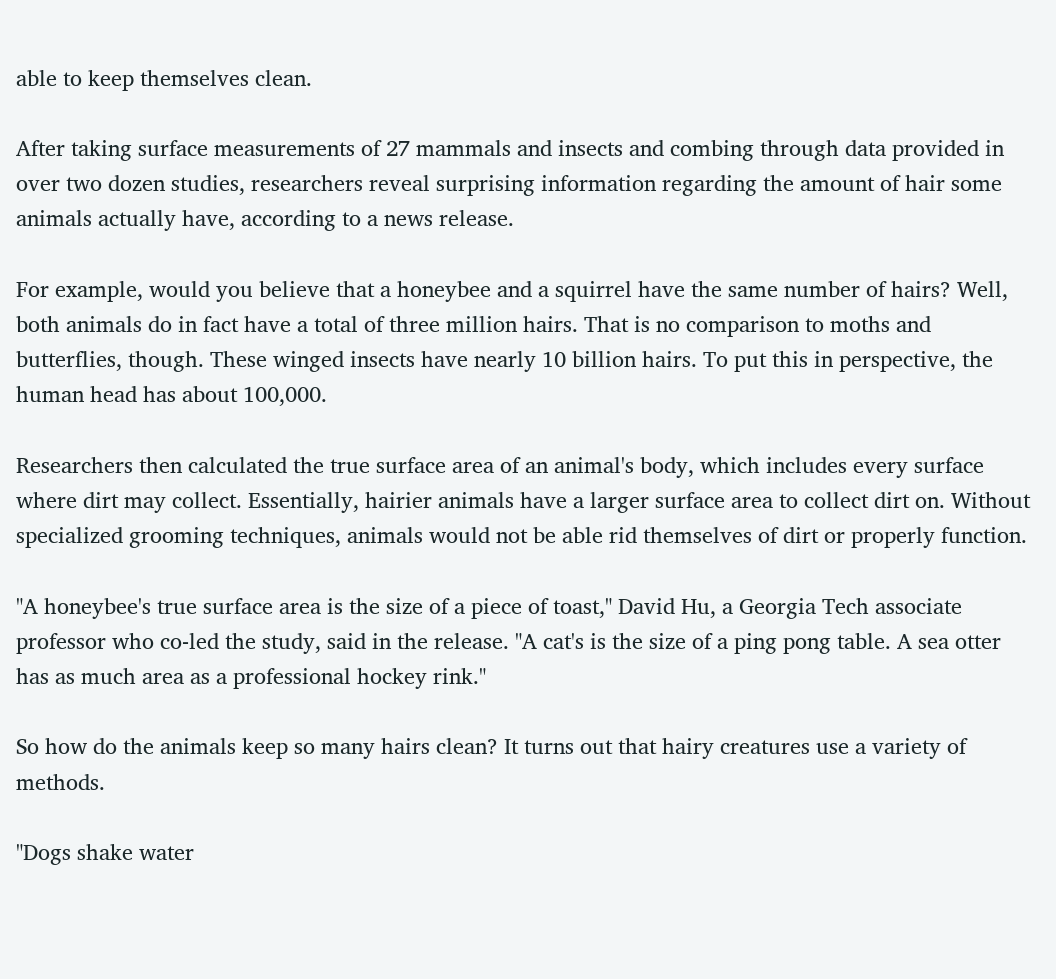able to keep themselves clean.

After taking surface measurements of 27 mammals and insects and combing through data provided in over two dozen studies, researchers reveal surprising information regarding the amount of hair some animals actually have, according to a news release.

For example, would you believe that a honeybee and a squirrel have the same number of hairs? Well, both animals do in fact have a total of three million hairs. That is no comparison to moths and butterflies, though. These winged insects have nearly 10 billion hairs. To put this in perspective, the human head has about 100,000.

Researchers then calculated the true surface area of an animal's body, which includes every surface where dirt may collect. Essentially, hairier animals have a larger surface area to collect dirt on. Without specialized grooming techniques, animals would not be able rid themselves of dirt or properly function.

"A honeybee's true surface area is the size of a piece of toast," David Hu, a Georgia Tech associate professor who co-led the study, said in the release. "A cat's is the size of a ping pong table. A sea otter has as much area as a professional hockey rink."

So how do the animals keep so many hairs clean? It turns out that hairy creatures use a variety of methods.

"Dogs shake water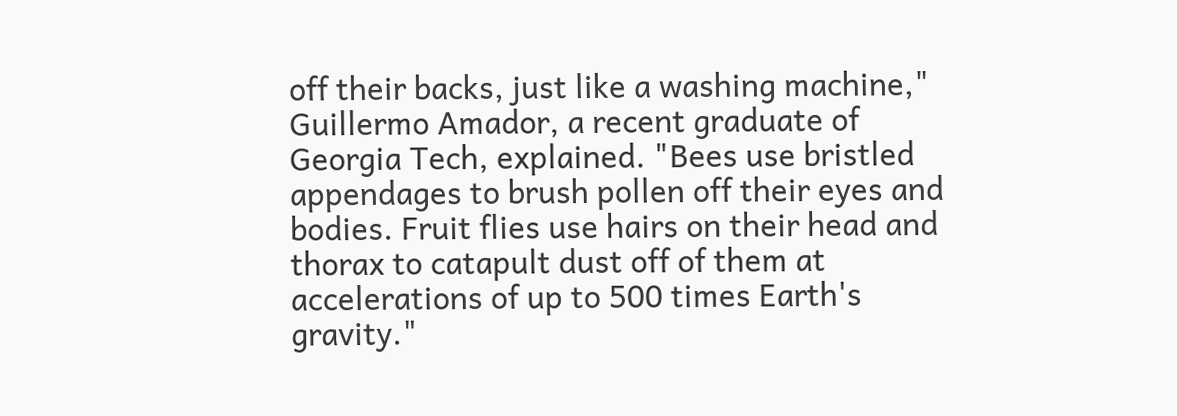off their backs, just like a washing machine," Guillermo Amador, a recent graduate of Georgia Tech, explained. "Bees use bristled appendages to brush pollen off their eyes and bodies. Fruit flies use hairs on their head and thorax to catapult dust off of them at accelerations of up to 500 times Earth's gravity."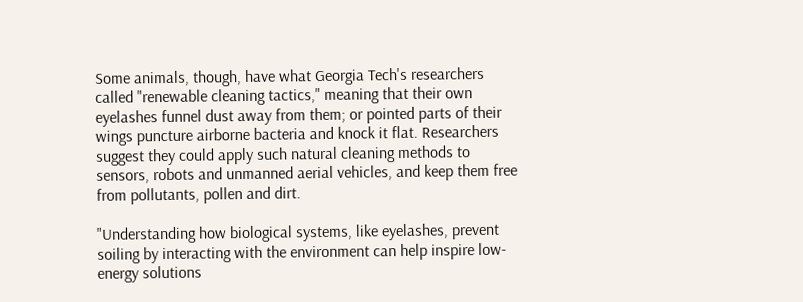Some animals, though, have what Georgia Tech's researchers called "renewable cleaning tactics," meaning that their own eyelashes funnel dust away from them; or pointed parts of their wings puncture airborne bacteria and knock it flat. Researchers suggest they could apply such natural cleaning methods to sensors, robots and unmanned aerial vehicles, and keep them free from pollutants, pollen and dirt.

"Understanding how biological systems, like eyelashes, prevent soiling by interacting with the environment can help inspire low-energy solutions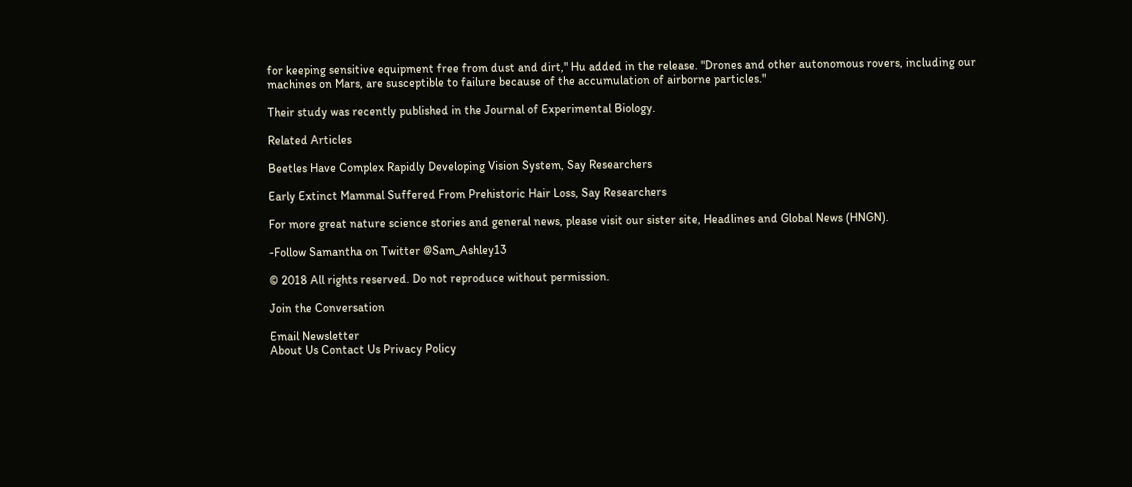for keeping sensitive equipment free from dust and dirt," Hu added in the release. "Drones and other autonomous rovers, including our machines on Mars, are susceptible to failure because of the accumulation of airborne particles."

Their study was recently published in the Journal of Experimental Biology.

Related Articles

Beetles Have Complex Rapidly Developing Vision System, Say Researchers

Early Extinct Mammal Suffered From Prehistoric Hair Loss, Say Researchers

For more great nature science stories and general news, please visit our sister site, Headlines and Global News (HNGN).

-Follow Samantha on Twitter @Sam_Ashley13

© 2018 All rights reserved. Do not reproduce without permission.

Join the Conversation

Email Newsletter
About Us Contact Us Privacy Policy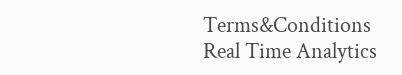Terms&Conditions
Real Time Analytics